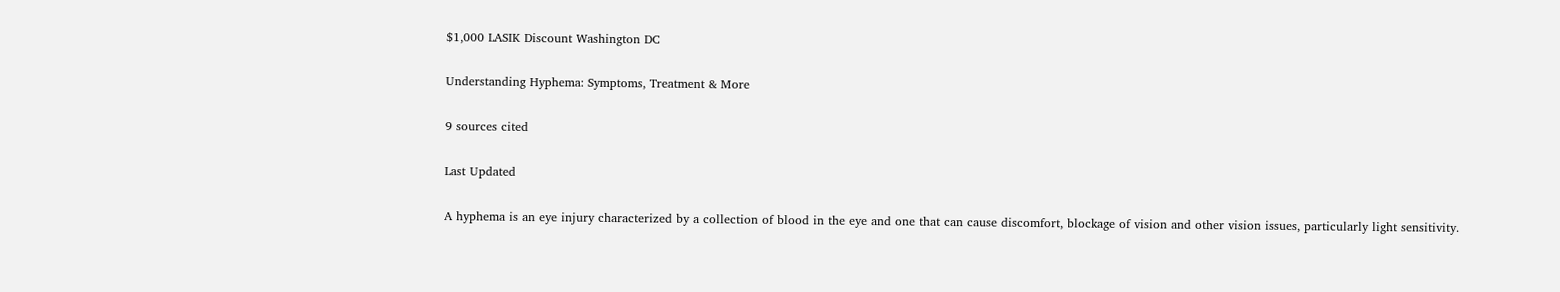$1,000 LASIK Discount Washington DC

Understanding Hyphema: Symptoms, Treatment & More

9 sources cited

Last Updated

A hyphema is an eye injury characterized by a collection of blood in the eye and one that can cause discomfort, blockage of vision and other vision issues, particularly light sensitivity.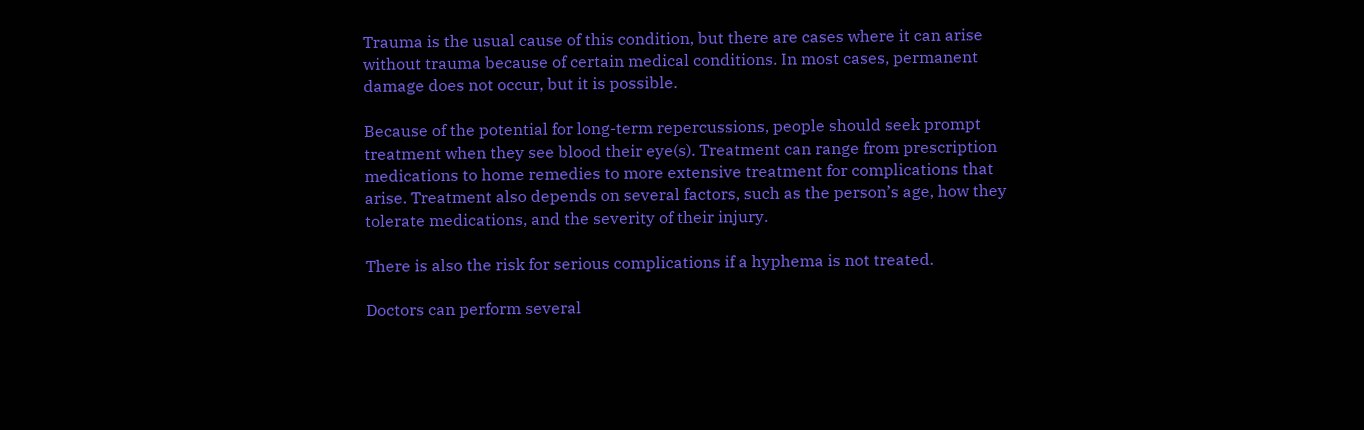Trauma is the usual cause of this condition, but there are cases where it can arise without trauma because of certain medical conditions. In most cases, permanent damage does not occur, but it is possible.

Because of the potential for long-term repercussions, people should seek prompt treatment when they see blood their eye(s). Treatment can range from prescription medications to home remedies to more extensive treatment for complications that arise. Treatment also depends on several factors, such as the person’s age, how they tolerate medications, and the severity of their injury.

There is also the risk for serious complications if a hyphema is not treated.

Doctors can perform several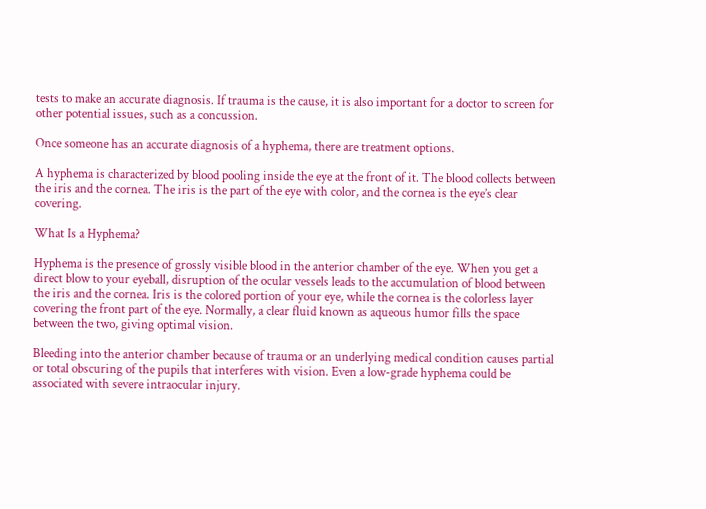tests to make an accurate diagnosis. If trauma is the cause, it is also important for a doctor to screen for other potential issues, such as a concussion.

Once someone has an accurate diagnosis of a hyphema, there are treatment options.

A hyphema is characterized by blood pooling inside the eye at the front of it. The blood collects between the iris and the cornea. The iris is the part of the eye with color, and the cornea is the eye’s clear covering.

What Is a Hyphema?

Hyphema is the presence of grossly visible blood in the anterior chamber of the eye. When you get a direct blow to your eyeball, disruption of the ocular vessels leads to the accumulation of blood between the iris and the cornea. Iris is the colored portion of your eye, while the cornea is the colorless layer covering the front part of the eye. Normally, a clear fluid known as aqueous humor fills the space between the two, giving optimal vision.

Bleeding into the anterior chamber because of trauma or an underlying medical condition causes partial or total obscuring of the pupils that interferes with vision. Even a low-grade hyphema could be associated with severe intraocular injury.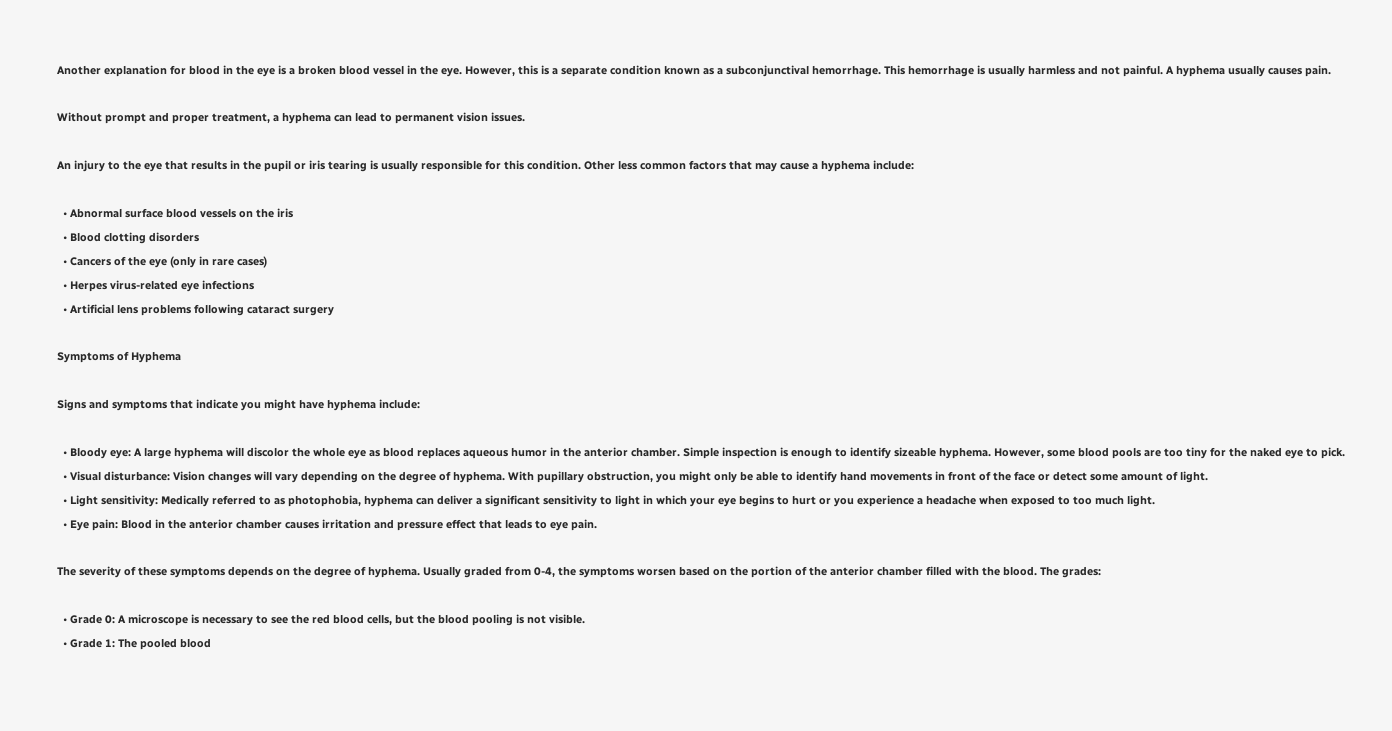Another explanation for blood in the eye is a broken blood vessel in the eye. However, this is a separate condition known as a subconjunctival hemorrhage. This hemorrhage is usually harmless and not painful. A hyphema usually causes pain.

Without prompt and proper treatment, a hyphema can lead to permanent vision issues.

An injury to the eye that results in the pupil or iris tearing is usually responsible for this condition. Other less common factors that may cause a hyphema include:

  • Abnormal surface blood vessels on the iris
  • Blood clotting disorders
  • Cancers of the eye (only in rare cases)
  • Herpes virus-related eye infections
  • Artificial lens problems following cataract surgery

Symptoms of Hyphema

Signs and symptoms that indicate you might have hyphema include:

  • Bloody eye: A large hyphema will discolor the whole eye as blood replaces aqueous humor in the anterior chamber. Simple inspection is enough to identify sizeable hyphema. However, some blood pools are too tiny for the naked eye to pick.
  • Visual disturbance: Vision changes will vary depending on the degree of hyphema. With pupillary obstruction, you might only be able to identify hand movements in front of the face or detect some amount of light.
  • Light sensitivity: Medically referred to as photophobia, hyphema can deliver a significant sensitivity to light in which your eye begins to hurt or you experience a headache when exposed to too much light.
  • Eye pain: Blood in the anterior chamber causes irritation and pressure effect that leads to eye pain.

The severity of these symptoms depends on the degree of hyphema. Usually graded from 0-4, the symptoms worsen based on the portion of the anterior chamber filled with the blood. The grades:

  • Grade 0: A microscope is necessary to see the red blood cells, but the blood pooling is not visible.
  • Grade 1: The pooled blood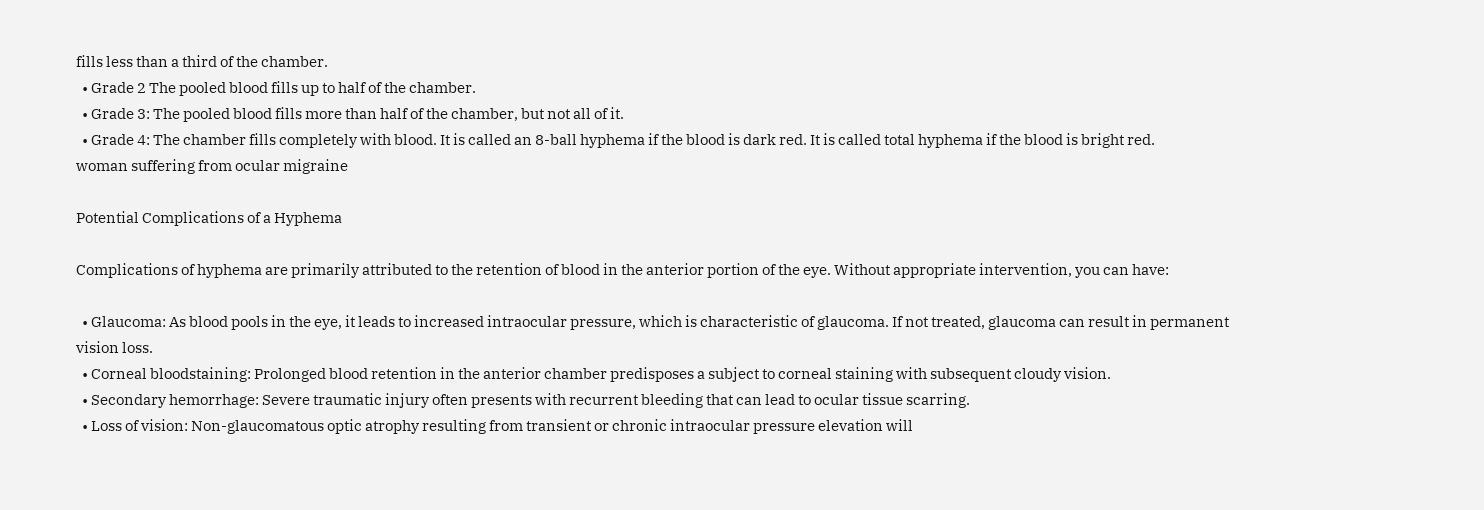fills less than a third of the chamber.
  • Grade 2 The pooled blood fills up to half of the chamber.
  • Grade 3: The pooled blood fills more than half of the chamber, but not all of it.
  • Grade 4: The chamber fills completely with blood. It is called an 8-ball hyphema if the blood is dark red. It is called total hyphema if the blood is bright red.
woman suffering from ocular migraine

Potential Complications of a Hyphema

Complications of hyphema are primarily attributed to the retention of blood in the anterior portion of the eye. Without appropriate intervention, you can have:

  • Glaucoma: As blood pools in the eye, it leads to increased intraocular pressure, which is characteristic of glaucoma. If not treated, glaucoma can result in permanent vision loss.
  • Corneal bloodstaining: Prolonged blood retention in the anterior chamber predisposes a subject to corneal staining with subsequent cloudy vision.
  • Secondary hemorrhage: Severe traumatic injury often presents with recurrent bleeding that can lead to ocular tissue scarring.
  • Loss of vision: Non-glaucomatous optic atrophy resulting from transient or chronic intraocular pressure elevation will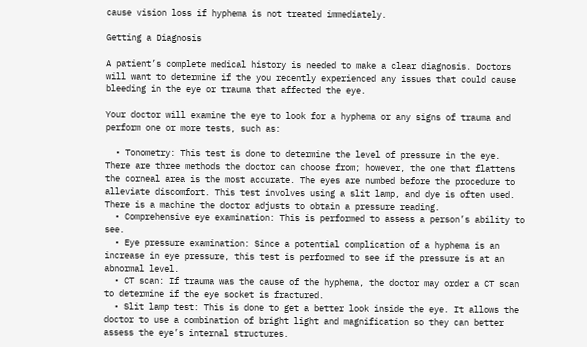cause vision loss if hyphema is not treated immediately.

Getting a Diagnosis

A patient’s complete medical history is needed to make a clear diagnosis. Doctors will want to determine if the you recently experienced any issues that could cause bleeding in the eye or trauma that affected the eye.

Your doctor will examine the eye to look for a hyphema or any signs of trauma and perform one or more tests, such as:

  • Tonometry: This test is done to determine the level of pressure in the eye. There are three methods the doctor can choose from; however, the one that flattens the corneal area is the most accurate. The eyes are numbed before the procedure to alleviate discomfort. This test involves using a slit lamp, and dye is often used. There is a machine the doctor adjusts to obtain a pressure reading.
  • Comprehensive eye examination: This is performed to assess a person’s ability to see.
  • Eye pressure examination: Since a potential complication of a hyphema is an increase in eye pressure, this test is performed to see if the pressure is at an abnormal level.
  • CT scan: If trauma was the cause of the hyphema, the doctor may order a CT scan to determine if the eye socket is fractured.
  • Slit lamp test: This is done to get a better look inside the eye. It allows the doctor to use a combination of bright light and magnification so they can better assess the eye’s internal structures.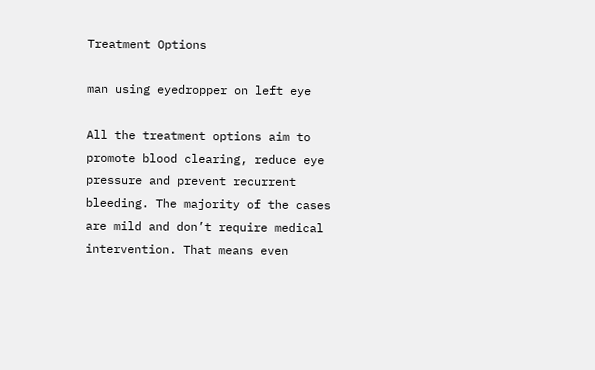Treatment Options

man using eyedropper on left eye

All the treatment options aim to promote blood clearing, reduce eye pressure and prevent recurrent bleeding. The majority of the cases are mild and don’t require medical intervention. That means even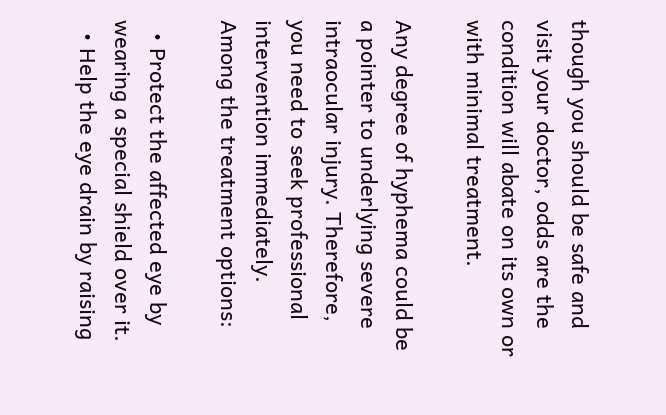though you should be safe and visit your doctor, odds are the condition will abate on its own or with minimal treatment.

Any degree of hyphema could be a pointer to underlying severe intraocular injury. Therefore, you need to seek professional intervention immediately. Among the treatment options:

  • Protect the affected eye by wearing a special shield over it.
  • Help the eye drain by raising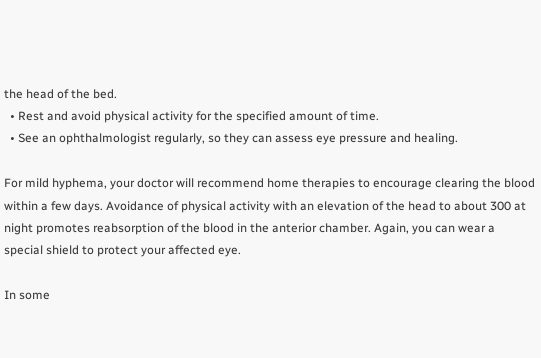the head of the bed.
  • Rest and avoid physical activity for the specified amount of time.
  • See an ophthalmologist regularly, so they can assess eye pressure and healing.

For mild hyphema, your doctor will recommend home therapies to encourage clearing the blood within a few days. Avoidance of physical activity with an elevation of the head to about 300 at night promotes reabsorption of the blood in the anterior chamber. Again, you can wear a special shield to protect your affected eye.

In some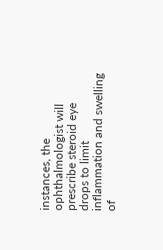instances, the ophthalmologist will prescribe steroid eye drops to limit inflammation and swelling of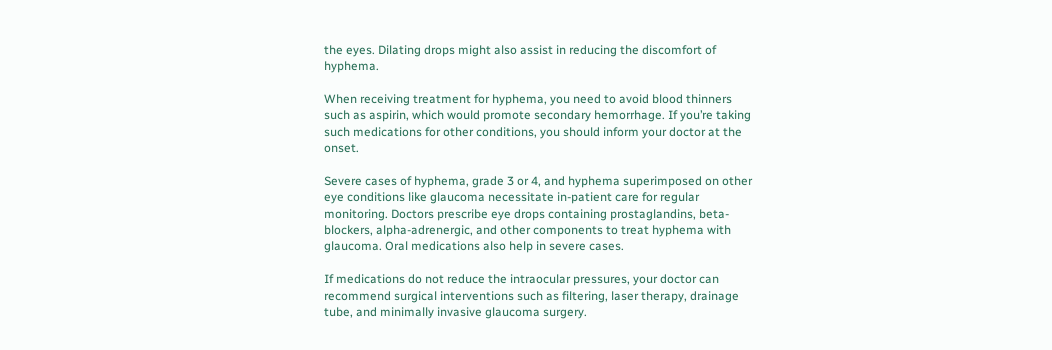the eyes. Dilating drops might also assist in reducing the discomfort of hyphema.

When receiving treatment for hyphema, you need to avoid blood thinners such as aspirin, which would promote secondary hemorrhage. If you’re taking such medications for other conditions, you should inform your doctor at the onset.

Severe cases of hyphema, grade 3 or 4, and hyphema superimposed on other eye conditions like glaucoma necessitate in-patient care for regular monitoring. Doctors prescribe eye drops containing prostaglandins, beta-blockers, alpha-adrenergic, and other components to treat hyphema with glaucoma. Oral medications also help in severe cases.

If medications do not reduce the intraocular pressures, your doctor can recommend surgical interventions such as filtering, laser therapy, drainage tube, and minimally invasive glaucoma surgery.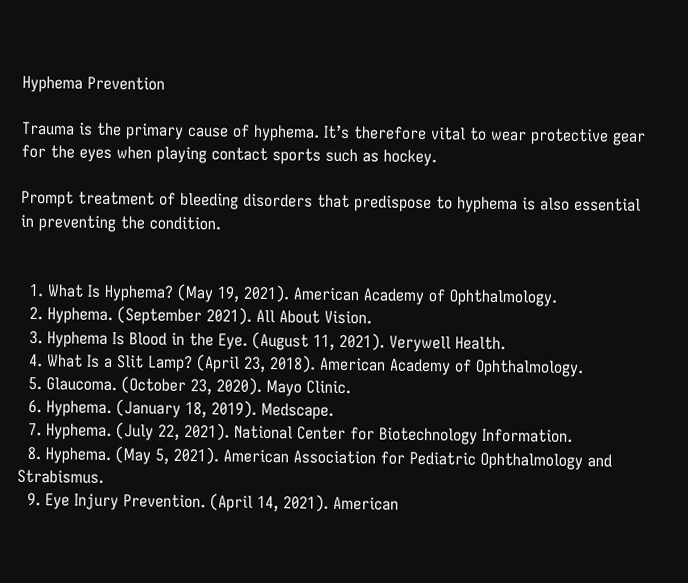Hyphema Prevention

Trauma is the primary cause of hyphema. It’s therefore vital to wear protective gear for the eyes when playing contact sports such as hockey.

Prompt treatment of bleeding disorders that predispose to hyphema is also essential in preventing the condition.


  1. What Is Hyphema? (May 19, 2021). American Academy of Ophthalmology.
  2. Hyphema. (September 2021). All About Vision.
  3. Hyphema Is Blood in the Eye. (August 11, 2021). Verywell Health.
  4. What Is a Slit Lamp? (April 23, 2018). American Academy of Ophthalmology.
  5. Glaucoma. (October 23, 2020). Mayo Clinic.
  6. Hyphema. (January 18, 2019). Medscape.
  7. Hyphema. (July 22, 2021). National Center for Biotechnology Information.
  8. Hyphema. (May 5, 2021). American Association for Pediatric Ophthalmology and Strabismus.
  9. Eye Injury Prevention. (April 14, 2021). American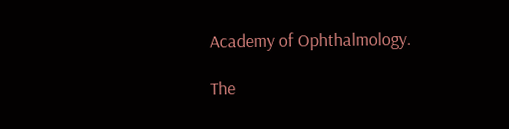Academy of Ophthalmology.

The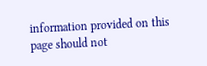information provided on this page should not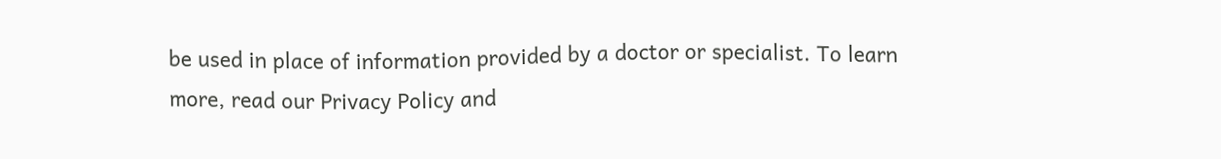be used in place of information provided by a doctor or specialist. To learn more, read our Privacy Policy and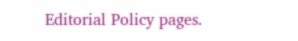Editorial Policy pages.